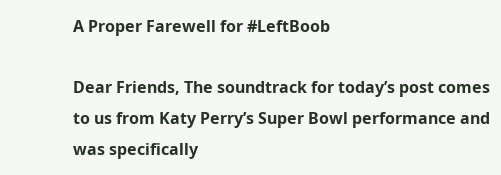A Proper Farewell for #LeftBoob

Dear Friends, The soundtrack for today’s post comes to us from Katy Perry’s Super Bowl performance and was specifically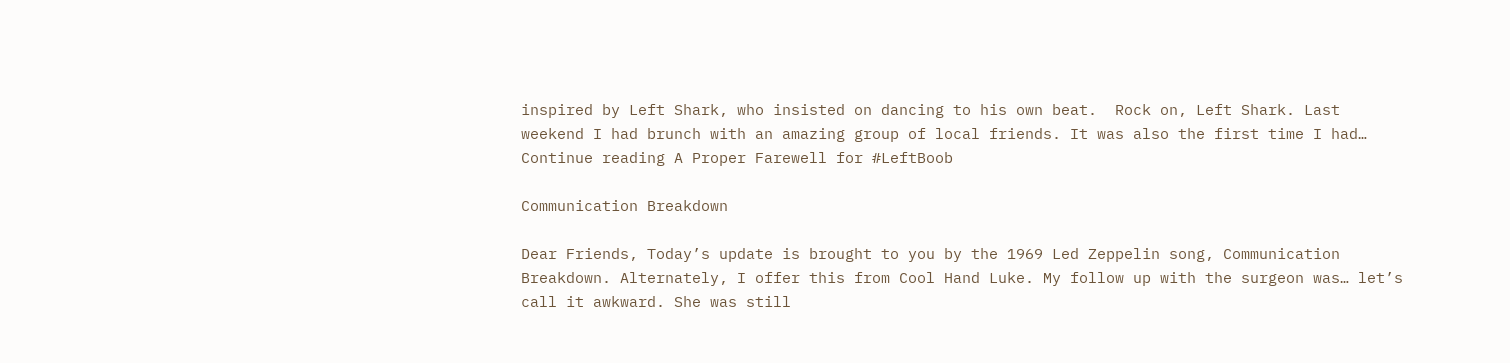inspired by Left Shark, who insisted on dancing to his own beat.  Rock on, Left Shark. Last weekend I had brunch with an amazing group of local friends. It was also the first time I had… Continue reading A Proper Farewell for #LeftBoob

Communication Breakdown

Dear Friends, Today’s update is brought to you by the 1969 Led Zeppelin song, Communication Breakdown. Alternately, I offer this from Cool Hand Luke. My follow up with the surgeon was… let’s call it awkward. She was still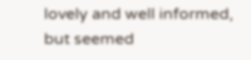lovely and well informed, but seemed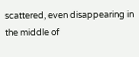scattered, even disappearing in the middle of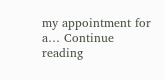my appointment for a… Continue reading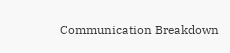Communication Breakdown